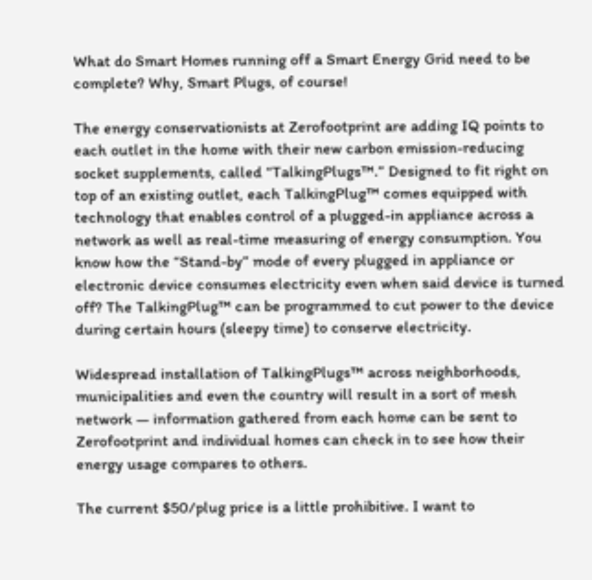What do Smart Homes running off a Smart Energy Grid need to be complete? Why, Smart Plugs, of course!

The energy conservationists at Zerofootprint are adding IQ points to each outlet in the home with their new carbon emission-reducing socket supplements, called “TalkingPlugs™.” Designed to fit right on top of an existing outlet, each TalkingPlug™ comes equipped with technology that enables control of a plugged-in appliance across a network as well as real-time measuring of energy consumption. You know how the “Stand-by” mode of every plugged in appliance or electronic device consumes electricity even when said device is turned off? The TalkingPlug™ can be programmed to cut power to the device during certain hours (sleepy time) to conserve electricity.

Widespread installation of TalkingPlugs™ across neighborhoods, municipalities and even the country will result in a sort of mesh network — information gathered from each home can be sent to Zerofootprint and individual homes can check in to see how their energy usage compares to others.

The current $50/plug price is a little prohibitive. I want to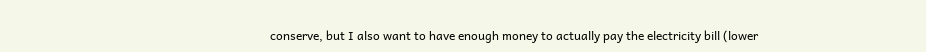conserve, but I also want to have enough money to actually pay the electricity bill (lower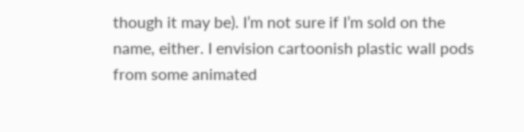though it may be). I’m not sure if I’m sold on the name, either. I envision cartoonish plastic wall pods from some animated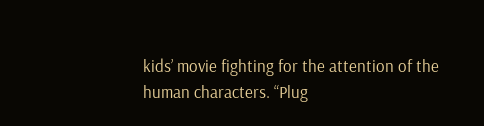kids’ movie fighting for the attention of the human characters. “Plug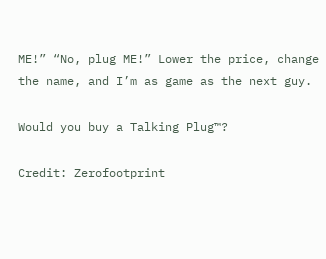ME!” “No, plug ME!” Lower the price, change the name, and I’m as game as the next guy.

Would you buy a Talking Plug™?

Credit: Zerofootprint